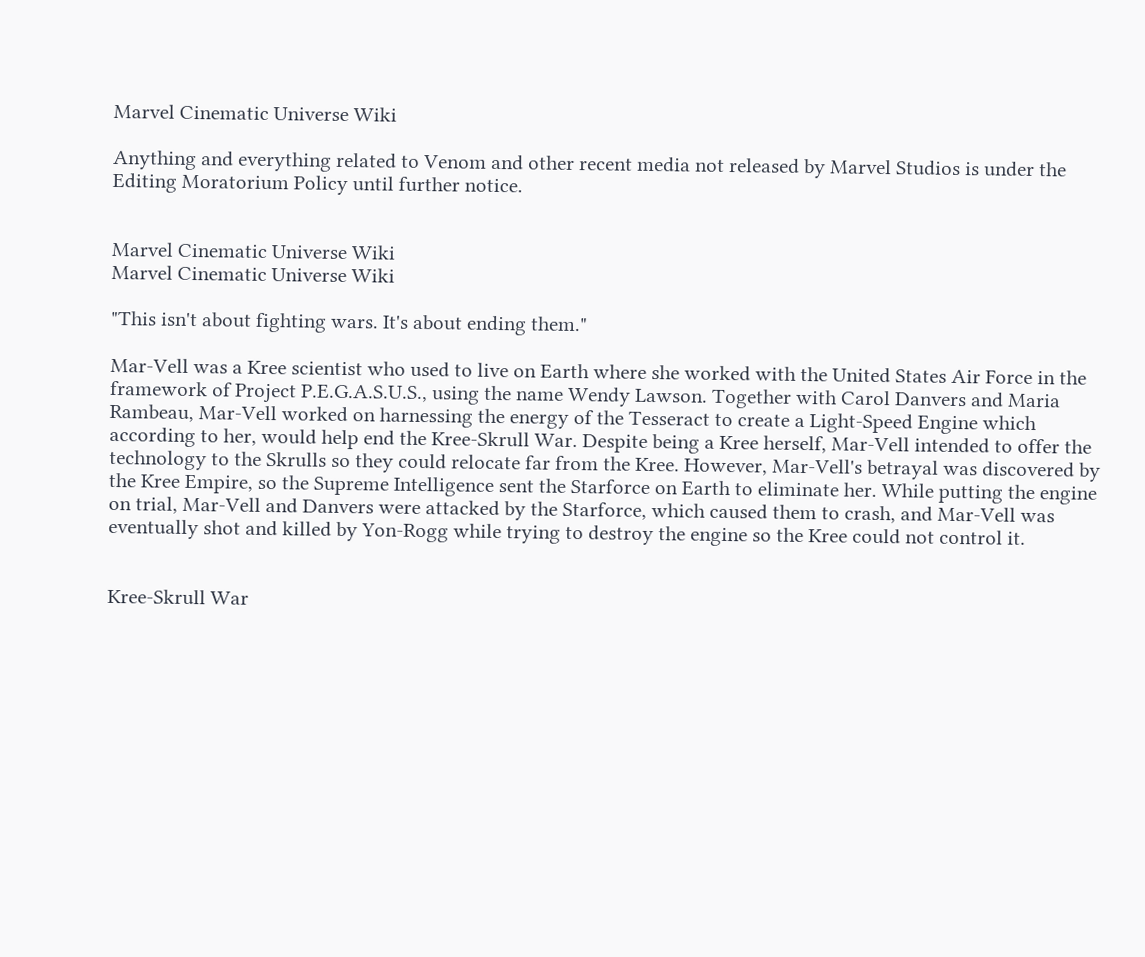Marvel Cinematic Universe Wiki

Anything and everything related to Venom and other recent media not released by Marvel Studios is under the Editing Moratorium Policy until further notice.


Marvel Cinematic Universe Wiki
Marvel Cinematic Universe Wiki

"This isn't about fighting wars. It's about ending them."

Mar-Vell was a Kree scientist who used to live on Earth where she worked with the United States Air Force in the framework of Project P.E.G.A.S.U.S., using the name Wendy Lawson. Together with Carol Danvers and Maria Rambeau, Mar-Vell worked on harnessing the energy of the Tesseract to create a Light-Speed Engine which according to her, would help end the Kree-Skrull War. Despite being a Kree herself, Mar-Vell intended to offer the technology to the Skrulls so they could relocate far from the Kree. However, Mar-Vell's betrayal was discovered by the Kree Empire, so the Supreme Intelligence sent the Starforce on Earth to eliminate her. While putting the engine on trial, Mar-Vell and Danvers were attacked by the Starforce, which caused them to crash, and Mar-Vell was eventually shot and killed by Yon-Rogg while trying to destroy the engine so the Kree could not control it.


Kree-Skrull War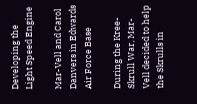Developing the Light Speed Engine

Mar-Vell and Carol Danvers in Edwards Air Force Base

During the Kree-Skrull War, Mar-Vell decided to help the Skrulls in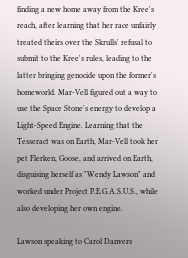finding a new home away from the Kree's reach, after learning that her race unfairly treated theirs over the Skrulls' refusal to submit to the Kree's rules, leading to the latter bringing genocide upon the former's homeworld. Mar-Vell figured out a way to use the Space Stone's energy to develop a Light-Speed Engine. Learning that the Tesseract was on Earth, Mar-Vell took her pet Flerken, Goose, and arrived on Earth, disguising herself as "Wendy Lawson" and worked under Project P.E.G.A.S.U.S., while also developing her own engine.

Lawson speaking to Carol Danvers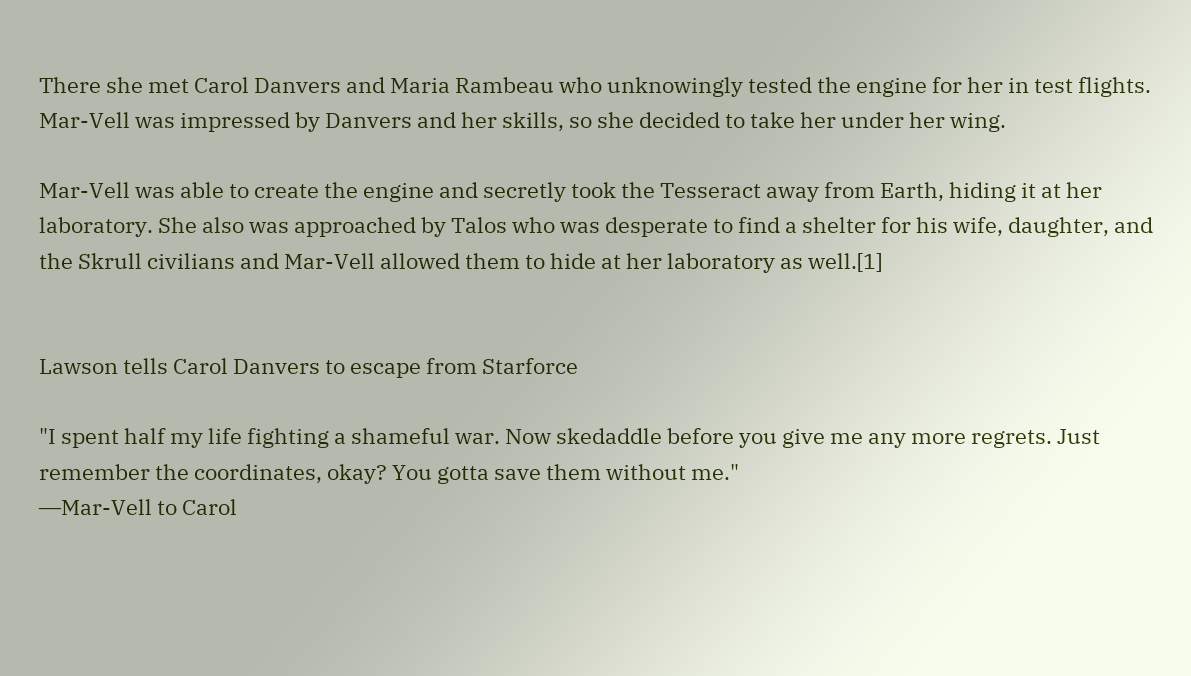There she met Carol Danvers and Maria Rambeau who unknowingly tested the engine for her in test flights. Mar-Vell was impressed by Danvers and her skills, so she decided to take her under her wing.

Mar-Vell was able to create the engine and secretly took the Tesseract away from Earth, hiding it at her laboratory. She also was approached by Talos who was desperate to find a shelter for his wife, daughter, and the Skrull civilians and Mar-Vell allowed them to hide at her laboratory as well.[1]


Lawson tells Carol Danvers to escape from Starforce

"I spent half my life fighting a shameful war. Now skedaddle before you give me any more regrets. Just remember the coordinates, okay? You gotta save them without me."
―Mar-Vell to Carol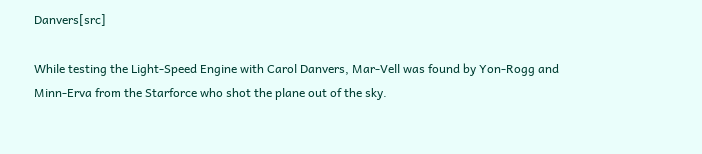Danvers[src]

While testing the Light-Speed Engine with Carol Danvers, Mar-Vell was found by Yon-Rogg and Minn-Erva from the Starforce who shot the plane out of the sky.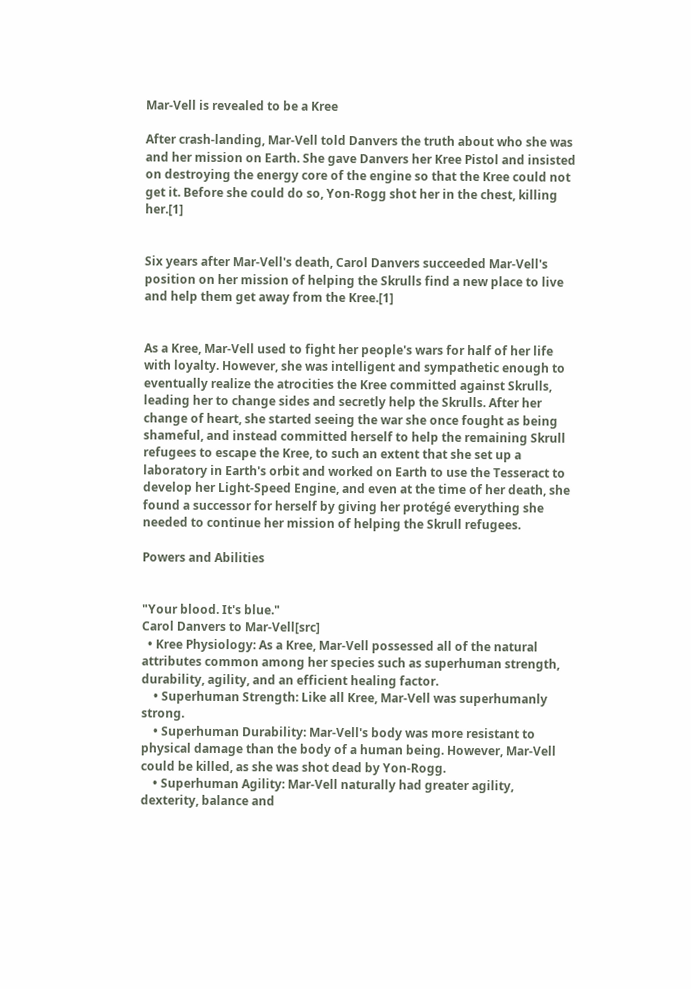Mar-Vell is revealed to be a Kree

After crash-landing, Mar-Vell told Danvers the truth about who she was and her mission on Earth. She gave Danvers her Kree Pistol and insisted on destroying the energy core of the engine so that the Kree could not get it. Before she could do so, Yon-Rogg shot her in the chest, killing her.[1]


Six years after Mar-Vell's death, Carol Danvers succeeded Mar-Vell's position on her mission of helping the Skrulls find a new place to live and help them get away from the Kree.[1]


As a Kree, Mar-Vell used to fight her people's wars for half of her life with loyalty. However, she was intelligent and sympathetic enough to eventually realize the atrocities the Kree committed against Skrulls, leading her to change sides and secretly help the Skrulls. After her change of heart, she started seeing the war she once fought as being shameful, and instead committed herself to help the remaining Skrull refugees to escape the Kree, to such an extent that she set up a laboratory in Earth's orbit and worked on Earth to use the Tesseract to develop her Light-Speed Engine, and even at the time of her death, she found a successor for herself by giving her protégé everything she needed to continue her mission of helping the Skrull refugees.

Powers and Abilities


"Your blood. It's blue."
Carol Danvers to Mar-Vell[src]
  • Kree Physiology: As a Kree, Mar-Vell possessed all of the natural attributes common among her species such as superhuman strength, durability, agility, and an efficient healing factor.
    • Superhuman Strength: Like all Kree, Mar-Vell was superhumanly strong.
    • Superhuman Durability: Mar-Vell's body was more resistant to physical damage than the body of a human being. However, Mar-Vell could be killed, as she was shot dead by Yon-Rogg.
    • Superhuman Agility: Mar-Vell naturally had greater agility, dexterity, balance and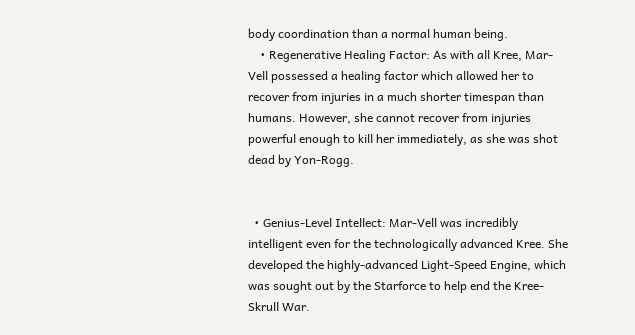body coordination than a normal human being.
    • Regenerative Healing Factor: As with all Kree, Mar-Vell possessed a healing factor which allowed her to recover from injuries in a much shorter timespan than humans. However, she cannot recover from injuries powerful enough to kill her immediately, as she was shot dead by Yon-Rogg.


  • Genius-Level Intellect: Mar-Vell was incredibly intelligent even for the technologically advanced Kree. She developed the highly-advanced Light-Speed Engine, which was sought out by the Starforce to help end the Kree-Skrull War.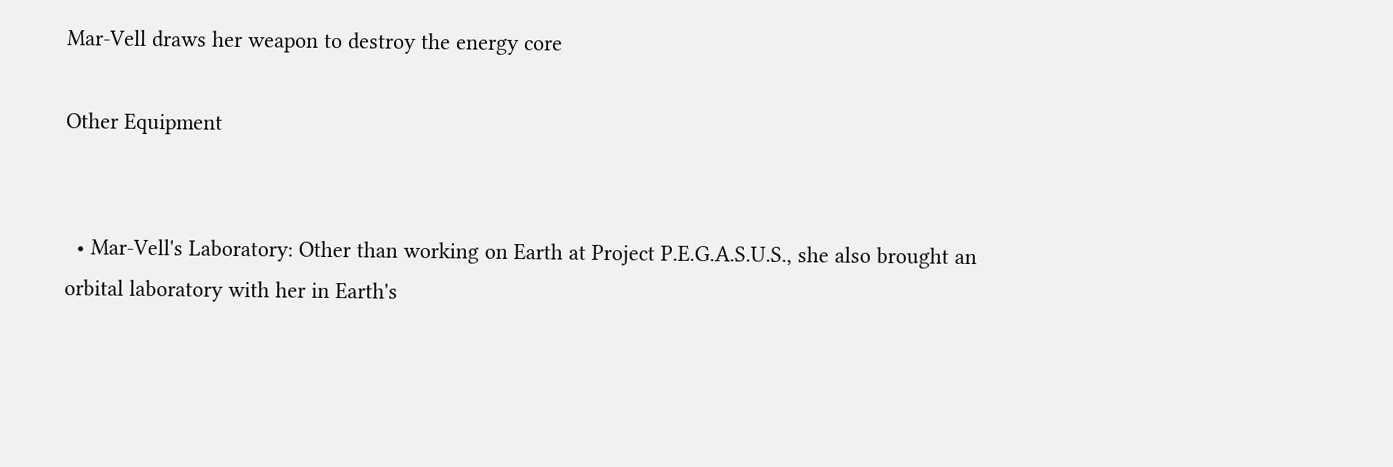Mar-Vell draws her weapon to destroy the energy core

Other Equipment


  • Mar-Vell's Laboratory: Other than working on Earth at Project P.E.G.A.S.U.S., she also brought an orbital laboratory with her in Earth's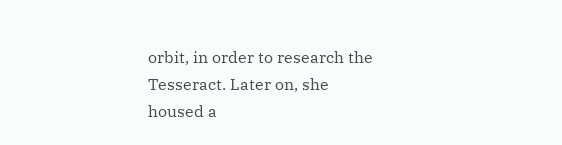orbit, in order to research the Tesseract. Later on, she housed a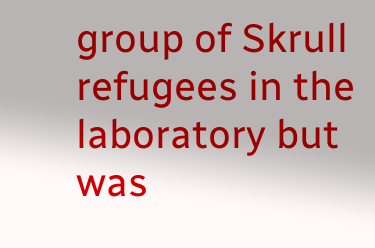group of Skrull refugees in the laboratory but was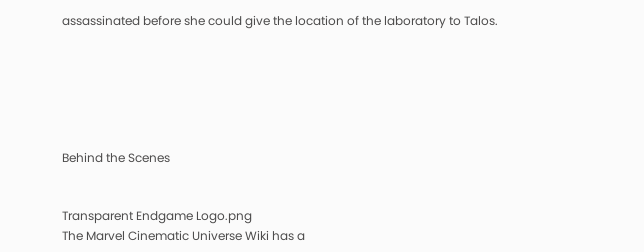assassinated before she could give the location of the laboratory to Talos.






Behind the Scenes


Transparent Endgame Logo.png
The Marvel Cinematic Universe Wiki has a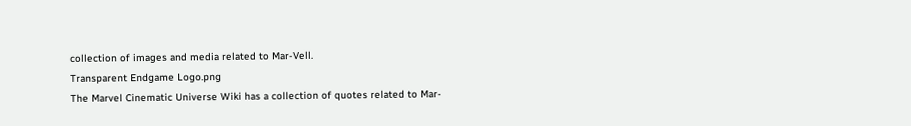collection of images and media related to Mar-Vell.
Transparent Endgame Logo.png
The Marvel Cinematic Universe Wiki has a collection of quotes related to Mar-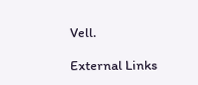Vell.

External Links